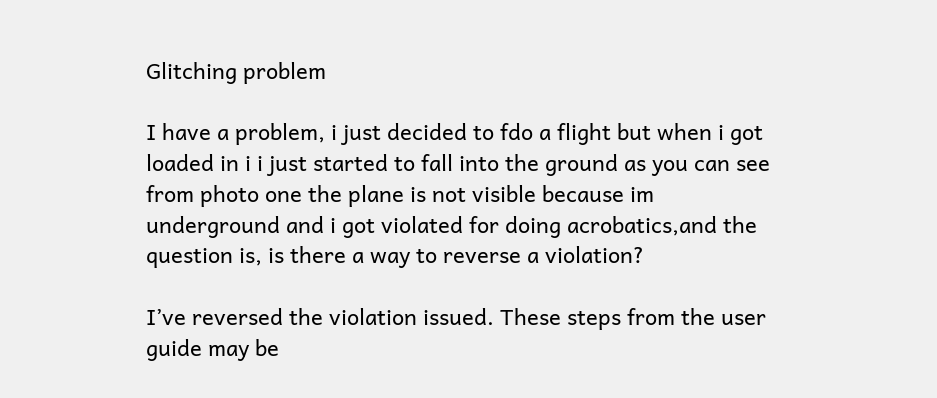Glitching problem

I have a problem, i just decided to fdo a flight but when i got loaded in i i just started to fall into the ground as you can see from photo one the plane is not visible because im underground and i got violated for doing acrobatics,and the question is, is there a way to reverse a violation?

I’ve reversed the violation issued. These steps from the user guide may be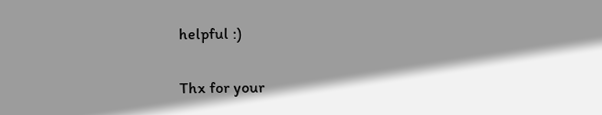helpful :)

Thx for your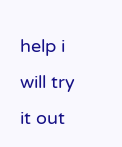help i will try it out